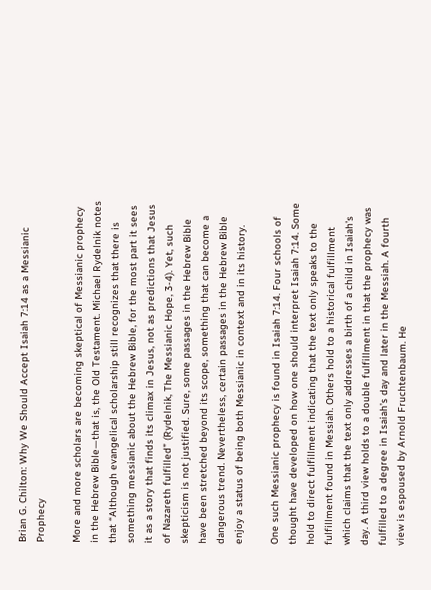Brian G. Chilton: Why We Should Accept Isaiah 7:14 as a Messianic Prophecy

More and more scholars are becoming skeptical of Messianic prophecy in the Hebrew Bible—that is, the Old Testament. Michael Rydelnik notes that “Although evangelical scholarship still recognizes that there is something messianic about the Hebrew Bible, for the most part it sees it as a story that finds its climax in Jesus, not as predictions that Jesus of Nazareth fulfilled” (Rydelnik, The Messianic Hope, 3-4). Yet, such skepticism is not justified. Sure, some passages in the Hebrew Bible have been stretched beyond its scope, something that can become a dangerous trend. Nevertheless, certain passages in the Hebrew Bible enjoy a status of being both Messianic in context and in its history.

One such Messianic prophecy is found in Isaiah 7:14. Four schools of thought have developed on how one should interpret Isaiah 7:14. Some hold to direct fulfillment indicating that the text only speaks to the fulfillment found in Messiah. Others hold to a historical fulfillment which claims that the text only addresses a birth of a child in Isaiah’s day. A third view holds to a double fulfillment in that the prophecy was fulfilled to a degree in Isaiah’s day and later in the Messiah. A fourth view is espoused by Arnold Fruchtenbaum. He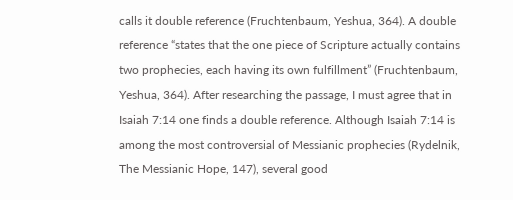calls it double reference (Fruchtenbaum, Yeshua, 364). A double reference “states that the one piece of Scripture actually contains two prophecies, each having its own fulfillment” (Fruchtenbaum, Yeshua, 364). After researching the passage, I must agree that in Isaiah 7:14 one finds a double reference. Although Isaiah 7:14 is among the most controversial of Messianic prophecies (Rydelnik, The Messianic Hope, 147), several good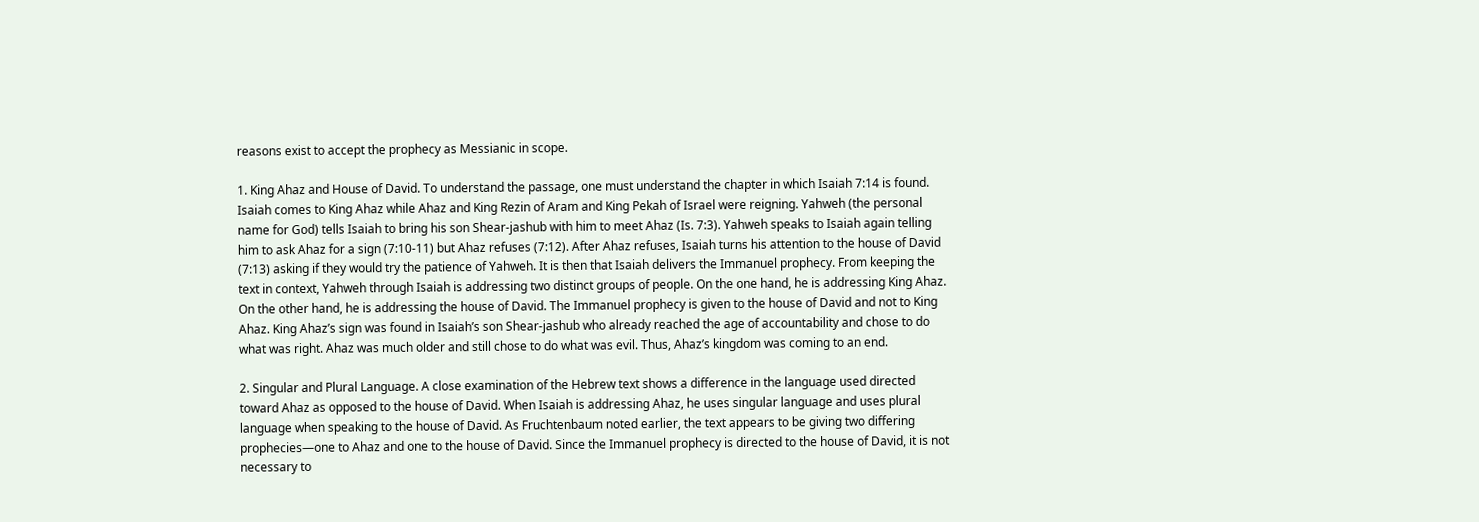reasons exist to accept the prophecy as Messianic in scope.

1. King Ahaz and House of David. To understand the passage, one must understand the chapter in which Isaiah 7:14 is found. Isaiah comes to King Ahaz while Ahaz and King Rezin of Aram and King Pekah of Israel were reigning. Yahweh (the personal name for God) tells Isaiah to bring his son Shear-jashub with him to meet Ahaz (Is. 7:3). Yahweh speaks to Isaiah again telling him to ask Ahaz for a sign (7:10-11) but Ahaz refuses (7:12). After Ahaz refuses, Isaiah turns his attention to the house of David (7:13) asking if they would try the patience of Yahweh. It is then that Isaiah delivers the Immanuel prophecy. From keeping the text in context, Yahweh through Isaiah is addressing two distinct groups of people. On the one hand, he is addressing King Ahaz. On the other hand, he is addressing the house of David. The Immanuel prophecy is given to the house of David and not to King Ahaz. King Ahaz’s sign was found in Isaiah’s son Shear-jashub who already reached the age of accountability and chose to do what was right. Ahaz was much older and still chose to do what was evil. Thus, Ahaz’s kingdom was coming to an end.

2. Singular and Plural Language. A close examination of the Hebrew text shows a difference in the language used directed toward Ahaz as opposed to the house of David. When Isaiah is addressing Ahaz, he uses singular language and uses plural language when speaking to the house of David. As Fruchtenbaum noted earlier, the text appears to be giving two differing prophecies—one to Ahaz and one to the house of David. Since the Immanuel prophecy is directed to the house of David, it is not necessary to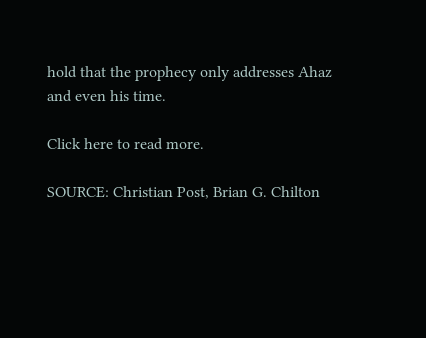hold that the prophecy only addresses Ahaz and even his time.

Click here to read more.

SOURCE: Christian Post, Brian G. Chilton